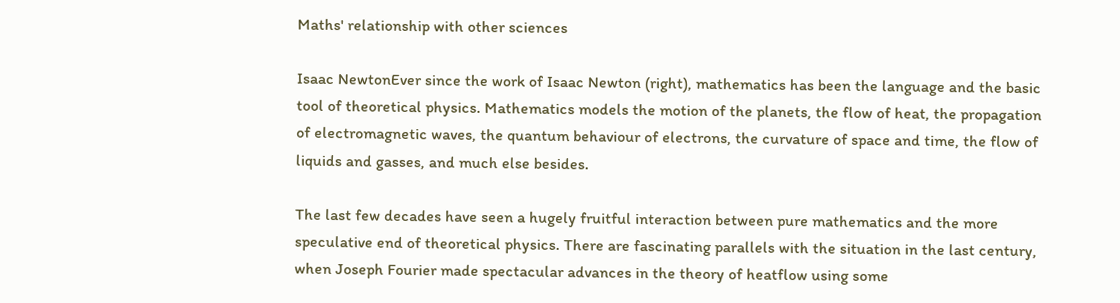Maths' relationship with other sciences

Isaac NewtonEver since the work of Isaac Newton (right), mathematics has been the language and the basic tool of theoretical physics. Mathematics models the motion of the planets, the flow of heat, the propagation of electromagnetic waves, the quantum behaviour of electrons, the curvature of space and time, the flow of liquids and gasses, and much else besides.

The last few decades have seen a hugely fruitful interaction between pure mathematics and the more speculative end of theoretical physics. There are fascinating parallels with the situation in the last century, when Joseph Fourier made spectacular advances in the theory of heatflow using some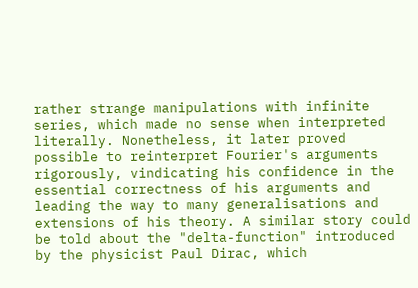rather strange manipulations with infinite series, which made no sense when interpreted literally. Nonetheless, it later proved possible to reinterpret Fourier's arguments rigorously, vindicating his confidence in the essential correctness of his arguments and leading the way to many generalisations and extensions of his theory. A similar story could be told about the "delta-function" introduced by the physicist Paul Dirac, which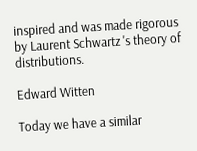inspired and was made rigorous by Laurent Schwartz 's theory of distributions.

Edward Witten

Today we have a similar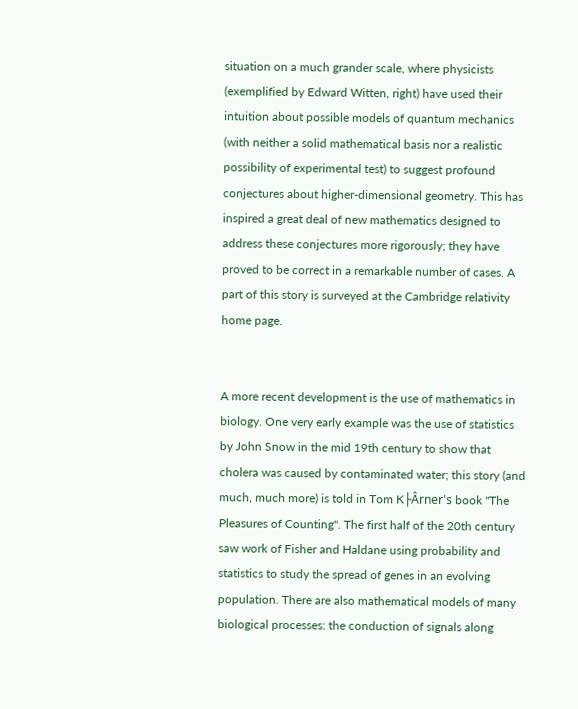situation on a much grander scale, where physicists (exemplified by Edward Witten, right) have used their intuition about possible models of quantum mechanics (with neither a solid mathematical basis nor a realistic possibility of experimental test) to suggest profound conjectures about higher-dimensional geometry. This has inspired a great deal of new mathematics designed to address these conjectures more rigorously; they have proved to be correct in a remarkable number of cases. A part of this story is surveyed at the Cambridge relativity home page.


A more recent development is the use of mathematics in biology. One very early example was the use of statistics by John Snow in the mid 19th century to show that cholera was caused by contaminated water; this story (and much, much more) is told in Tom K├Ârner's book "The Pleasures of Counting". The first half of the 20th century saw work of Fisher and Haldane using probability and statistics to study the spread of genes in an evolving population. There are also mathematical models of many biological processes: the conduction of signals along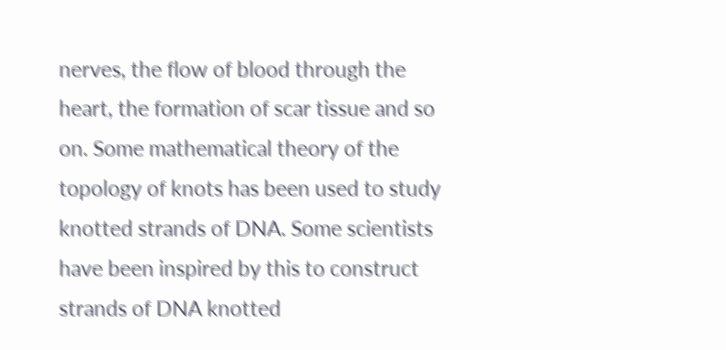nerves, the flow of blood through the heart, the formation of scar tissue and so on. Some mathematical theory of the topology of knots has been used to study knotted strands of DNA. Some scientists have been inspired by this to construct strands of DNA knotted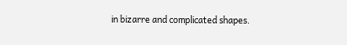in bizarre and complicated shapes.